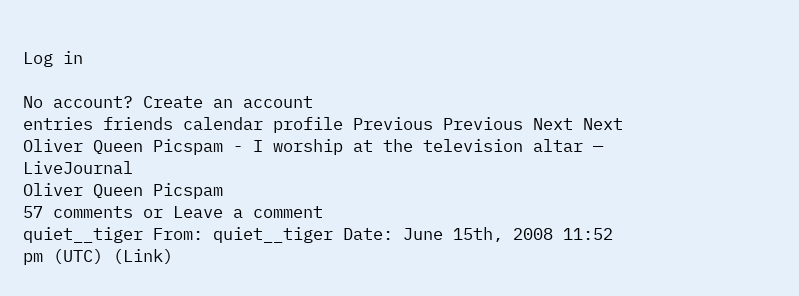Log in

No account? Create an account
entries friends calendar profile Previous Previous Next Next
Oliver Queen Picspam - I worship at the television altar — LiveJournal
Oliver Queen Picspam
57 comments or Leave a comment
quiet__tiger From: quiet__tiger Date: June 15th, 2008 11:52 pm (UTC) (Link)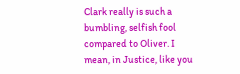Clark really is such a bumbling, selfish fool compared to Oliver. I mean, in Justice, like you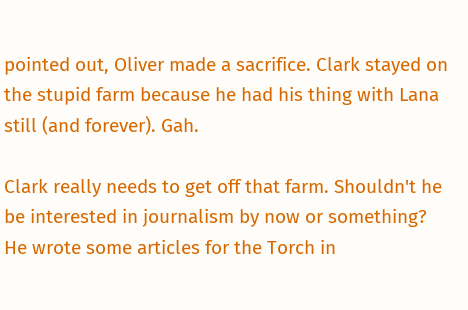pointed out, Oliver made a sacrifice. Clark stayed on the stupid farm because he had his thing with Lana still (and forever). Gah.

Clark really needs to get off that farm. Shouldn't he be interested in journalism by now or something? He wrote some articles for the Torch in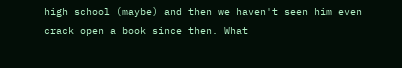high school (maybe) and then we haven't seen him even crack open a book since then. What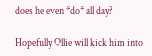does he even *do* all day?

Hopefully Ollie will kick him into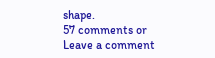shape.
57 comments or Leave a comment